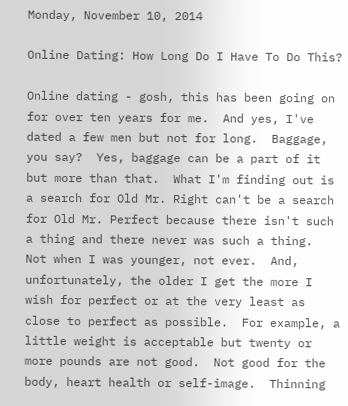Monday, November 10, 2014

Online Dating: How Long Do I Have To Do This?

Online dating - gosh, this has been going on for over ten years for me.  And yes, I've dated a few men but not for long.  Baggage, you say?  Yes, baggage can be a part of it but more than that.  What I'm finding out is a search for Old Mr. Right can't be a search for Old Mr. Perfect because there isn't such a thing and there never was such a thing.  Not when I was younger, not ever.  And, unfortunately, the older I get the more I wish for perfect or at the very least as close to perfect as possible.  For example, a little weight is acceptable but twenty or more pounds are not good.  Not good for the body, heart health or self-image.  Thinning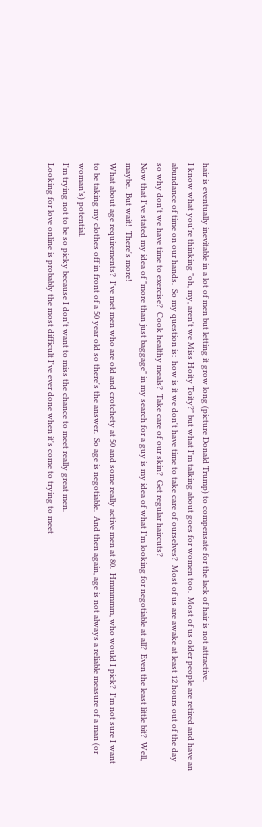hair is eventually inevitable in a lot of men but letting it grow long (picture Donald Trump) to compensate for the lack of hair is not attractive.
I know what you're thinking "oh, my, aren't we Miss Hoity Toity?" but what I'm talking about goes for women too.  Most of us older people are retired and have an abundance of time on our hands.  So my question is:  how is it we don't have time to take care of ourselves?  Most of us are awake at least 12 hours out of the day so why don't we have time to exercise?  Cook healthy meals?  Take care of our skin?  Get regular haircuts?
Now that I've stated my idea of "more than just baggage" in my search for a guy is my idea of what I’m looking for negotiable at all?  Even the least little bit?  Well, maybe.  But wait!  There's more!
What about age requirements?  I've met men who are old and crotchety at 50 and some really active men at 80.  Hmmmmm, who would I pick?  I'm not sure I want to be taking my clothes off in front of a 50 year old so there's the answer.  So age is negotiable.  And then again, age is not always a reliable measure of a man (or woman’s) potential.
I'm trying not to be so picky because I don't want to miss the chance to meet really great men.
Looking for love online is probably the most difficult I've ever done when it's come to trying to meet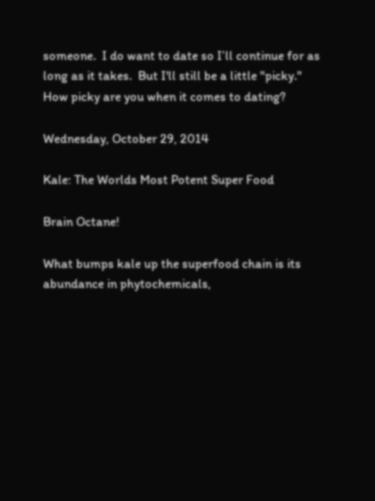someone.  I do want to date so I’ll continue for as long as it takes.  But I'll still be a little "picky."
How picky are you when it comes to dating?

Wednesday, October 29, 2014

Kale: The Worlds Most Potent Super Food

Brain Octane!

What bumps kale up the superfood chain is its abundance in phytochemicals,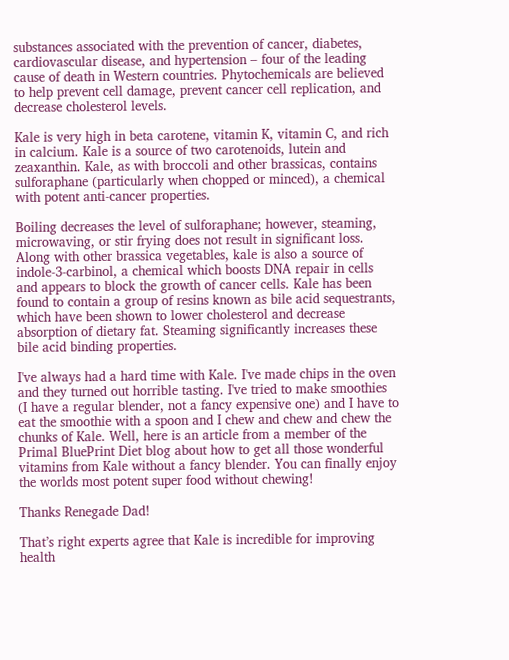substances associated with the prevention of cancer, diabetes, cardiovascular disease, and hypertension – four of the leading cause of death in Western countries. Phytochemicals are believed to help prevent cell damage, prevent cancer cell replication, and decrease cholesterol levels.

Kale is very high in beta carotene, vitamin K, vitamin C, and rich in calcium. Kale is a source of two carotenoids, lutein and zeaxanthin. Kale, as with broccoli and other brassicas, contains sulforaphane (particularly when chopped or minced), a chemical with potent anti-cancer properties.

Boiling decreases the level of sulforaphane; however, steaming, microwaving, or stir frying does not result in significant loss. Along with other brassica vegetables, kale is also a source of indole-3-carbinol, a chemical which boosts DNA repair in cells and appears to block the growth of cancer cells. Kale has been found to contain a group of resins known as bile acid sequestrants, which have been shown to lower cholesterol and decrease absorption of dietary fat. Steaming significantly increases these bile acid binding properties.

I've always had a hard time with Kale. I've made chips in the oven and they turned out horrible tasting. I've tried to make smoothies (I have a regular blender, not a fancy expensive one) and I have to eat the smoothie with a spoon and I chew and chew and chew the chunks of Kale. Well, here is an article from a member of the Primal BluePrint Diet blog about how to get all those wonderful vitamins from Kale without a fancy blender. You can finally enjoy the worlds most potent super food without chewing!

Thanks Renegade Dad!

That’s right experts agree that Kale is incredible for improving health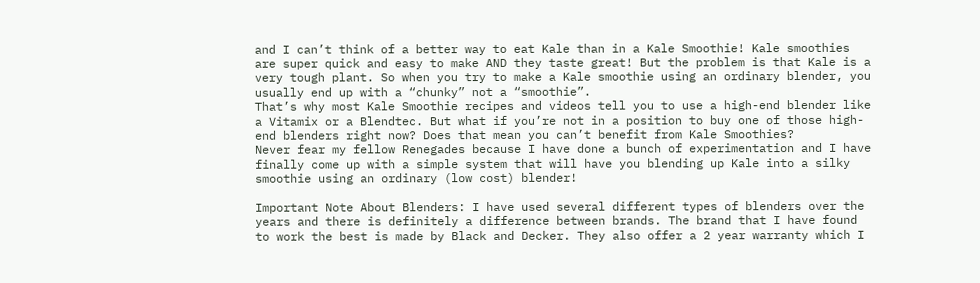and I can’t think of a better way to eat Kale than in a Kale Smoothie! Kale smoothies are super quick and easy to make AND they taste great! But the problem is that Kale is a very tough plant. So when you try to make a Kale smoothie using an ordinary blender, you usually end up with a “chunky” not a “smoothie”.
That’s why most Kale Smoothie recipes and videos tell you to use a high-end blender like a Vitamix or a Blendtec. But what if you’re not in a position to buy one of those high-end blenders right now? Does that mean you can’t benefit from Kale Smoothies?
Never fear my fellow Renegades because I have done a bunch of experimentation and I have finally come up with a simple system that will have you blending up Kale into a silky smoothie using an ordinary (low cost) blender!

Important Note About Blenders: I have used several different types of blenders over the years and there is definitely a difference between brands. The brand that I have found to work the best is made by Black and Decker. They also offer a 2 year warranty which I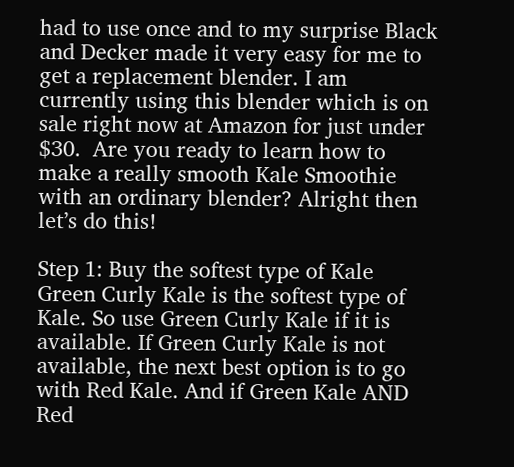had to use once and to my surprise Black and Decker made it very easy for me to get a replacement blender. I am currently using this blender which is on sale right now at Amazon for just under $30.  Are you ready to learn how to make a really smooth Kale Smoothie with an ordinary blender? Alright then let’s do this!

Step 1: Buy the softest type of Kale
Green Curly Kale is the softest type of Kale. So use Green Curly Kale if it is available. If Green Curly Kale is not available, the next best option is to go with Red Kale. And if Green Kale AND Red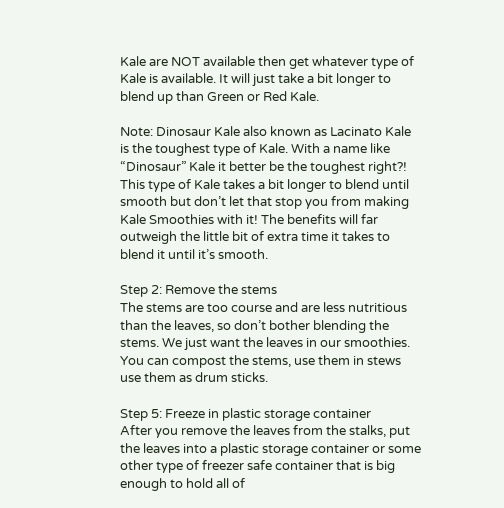Kale are NOT available then get whatever type of Kale is available. It will just take a bit longer to blend up than Green or Red Kale.

Note: Dinosaur Kale also known as Lacinato Kale is the toughest type of Kale. With a name like “Dinosaur” Kale it better be the toughest right?! This type of Kale takes a bit longer to blend until smooth but don’t let that stop you from making Kale Smoothies with it! The benefits will far outweigh the little bit of extra time it takes to blend it until it’s smooth.

Step 2: Remove the stems
The stems are too course and are less nutritious than the leaves, so don’t bother blending the stems. We just want the leaves in our smoothies. You can compost the stems, use them in stews use them as drum sticks.

Step 5: Freeze in plastic storage container
After you remove the leaves from the stalks, put the leaves into a plastic storage container or some other type of freezer safe container that is big enough to hold all of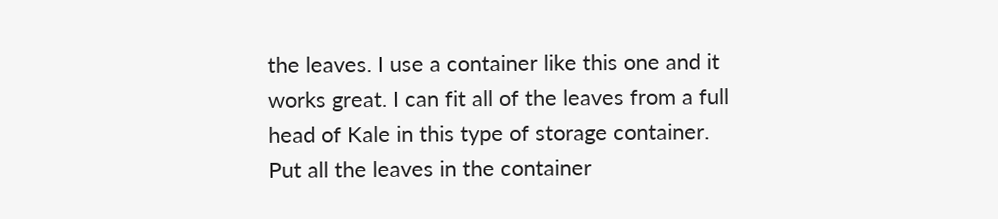the leaves. I use a container like this one and it works great. I can fit all of the leaves from a full head of Kale in this type of storage container. Put all the leaves in the container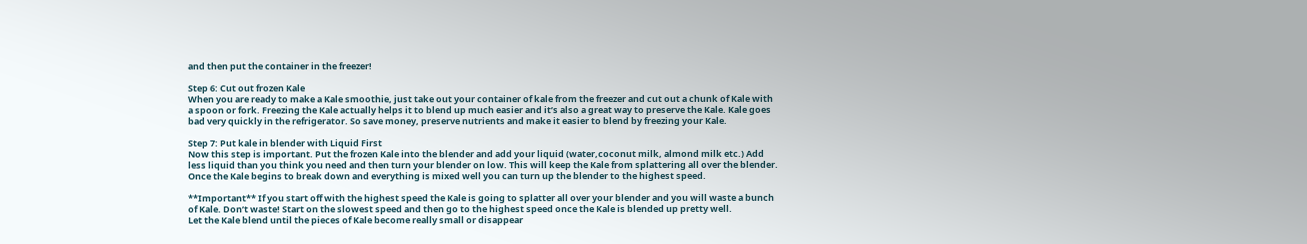and then put the container in the freezer!

Step 6: Cut out frozen Kale
When you are ready to make a Kale smoothie, just take out your container of kale from the freezer and cut out a chunk of Kale with a spoon or fork. Freezing the Kale actually helps it to blend up much easier and it’s also a great way to preserve the Kale. Kale goes bad very quickly in the refrigerator. So save money, preserve nutrients and make it easier to blend by freezing your Kale.

Step 7: Put kale in blender with Liquid First
Now this step is important. Put the frozen Kale into the blender and add your liquid (water,coconut milk, almond milk etc.) Add less liquid than you think you need and then turn your blender on low. This will keep the Kale from splattering all over the blender. Once the Kale begins to break down and everything is mixed well you can turn up the blender to the highest speed.

**Important** If you start off with the highest speed the Kale is going to splatter all over your blender and you will waste a bunch of Kale. Don’t waste! Start on the slowest speed and then go to the highest speed once the Kale is blended up pretty well.
Let the Kale blend until the pieces of Kale become really small or disappear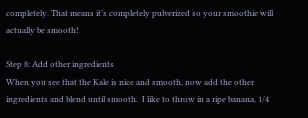completely. That means it’s completely pulverized so your smoothie will actually be smooth!

Step 8: Add other ingredients
When you see that the Kale is nice and smooth, now add the other ingredients and blend until smooth.  I like to throw in a ripe banana, 1/4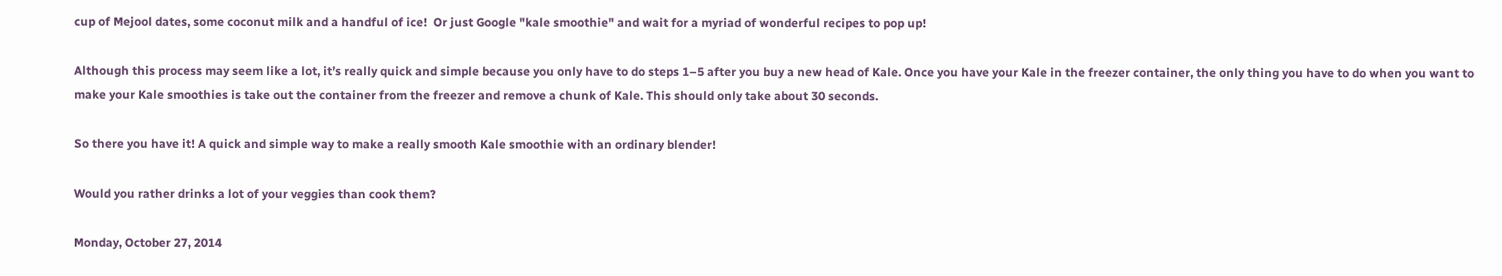cup of Mejool dates, some coconut milk and a handful of ice!  Or just Google "kale smoothie" and wait for a myriad of wonderful recipes to pop up!

Although this process may seem like a lot, it’s really quick and simple because you only have to do steps 1–5 after you buy a new head of Kale. Once you have your Kale in the freezer container, the only thing you have to do when you want to make your Kale smoothies is take out the container from the freezer and remove a chunk of Kale. This should only take about 30 seconds.

So there you have it! A quick and simple way to make a really smooth Kale smoothie with an ordinary blender!

Would you rather drinks a lot of your veggies than cook them?

Monday, October 27, 2014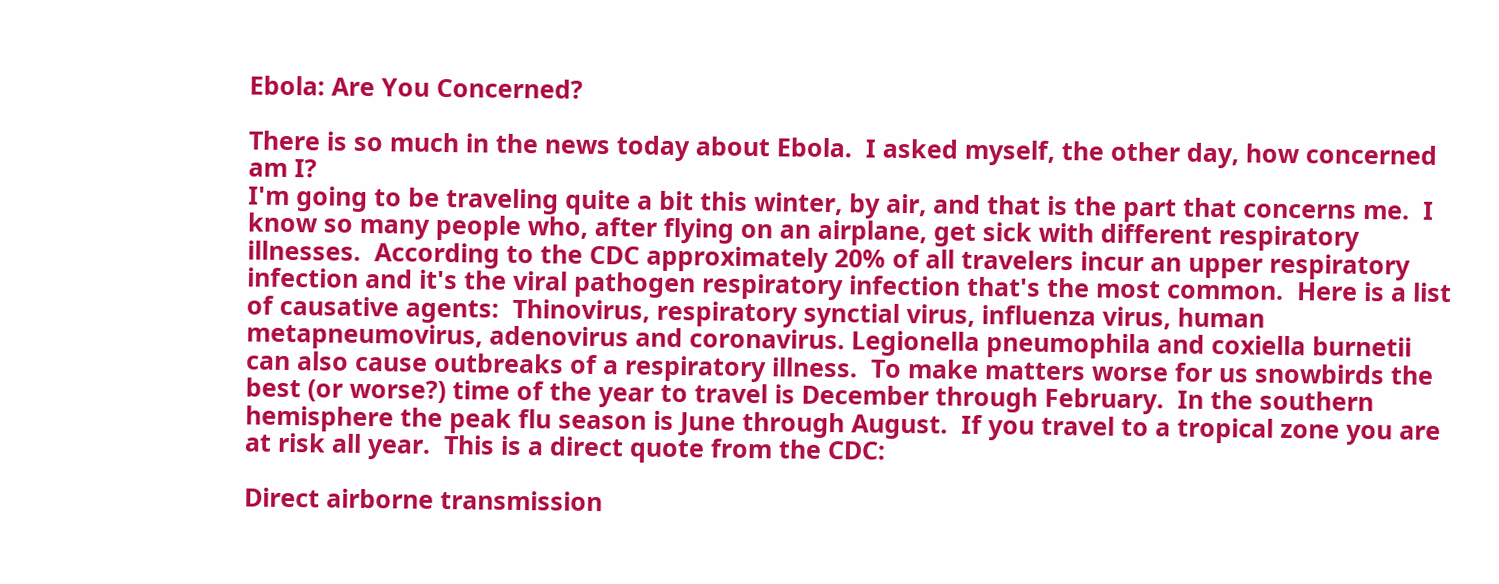Ebola: Are You Concerned?

There is so much in the news today about Ebola.  I asked myself, the other day, how concerned am I?
I'm going to be traveling quite a bit this winter, by air, and that is the part that concerns me.  I know so many people who, after flying on an airplane, get sick with different respiratory illnesses.  According to the CDC approximately 20% of all travelers incur an upper respiratory infection and it's the viral pathogen respiratory infection that's the most common.  Here is a list of causative agents:  Thinovirus, respiratory synctial virus, influenza virus, human metapneumovirus, adenovirus and coronavirus. Legionella pneumophila and coxiella burnetii can also cause outbreaks of a respiratory illness.  To make matters worse for us snowbirds the best (or worse?) time of the year to travel is December through February.  In the southern hemisphere the peak flu season is June through August.  If you travel to a tropical zone you are at risk all year.  This is a direct quote from the CDC:

Direct airborne transmission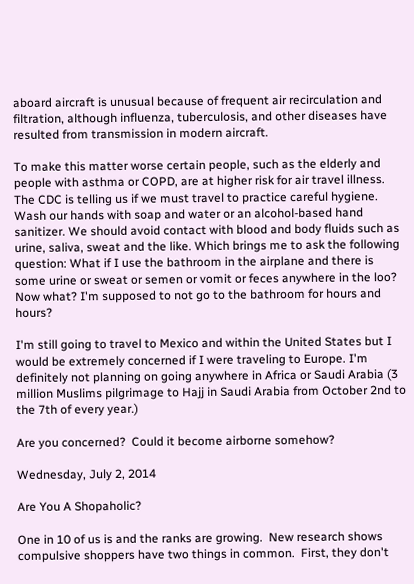aboard aircraft is unusual because of frequent air recirculation and filtration, although influenza, tuberculosis, and other diseases have resulted from transmission in modern aircraft.

To make this matter worse certain people, such as the elderly and people with asthma or COPD, are at higher risk for air travel illness. The CDC is telling us if we must travel to practice careful hygiene. Wash our hands with soap and water or an alcohol-based hand sanitizer. We should avoid contact with blood and body fluids such as urine, saliva, sweat and the like. Which brings me to ask the following question: What if I use the bathroom in the airplane and there is some urine or sweat or semen or vomit or feces anywhere in the loo? Now what? I'm supposed to not go to the bathroom for hours and hours?

I'm still going to travel to Mexico and within the United States but I would be extremely concerned if I were traveling to Europe. I'm definitely not planning on going anywhere in Africa or Saudi Arabia (3 million Muslims pilgrimage to Hajj in Saudi Arabia from October 2nd to the 7th of every year.)

Are you concerned?  Could it become airborne somehow?

Wednesday, July 2, 2014

Are You A Shopaholic?

One in 10 of us is and the ranks are growing.  New research shows compulsive shoppers have two things in common.  First, they don't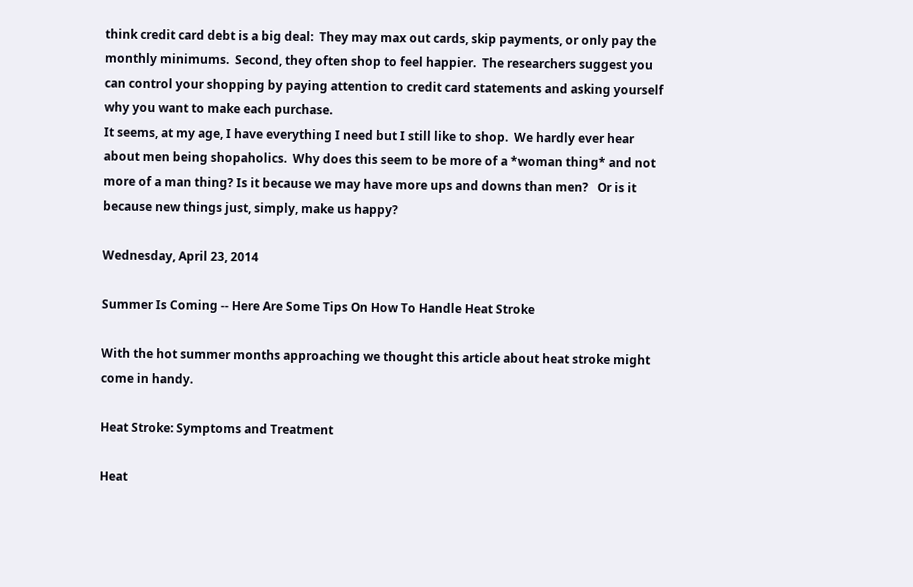think credit card debt is a big deal:  They may max out cards, skip payments, or only pay the monthly minimums.  Second, they often shop to feel happier.  The researchers suggest you can control your shopping by paying attention to credit card statements and asking yourself why you want to make each purchase.
It seems, at my age, I have everything I need but I still like to shop.  We hardly ever hear about men being shopaholics.  Why does this seem to be more of a *woman thing* and not more of a man thing? Is it because we may have more ups and downs than men?   Or is it because new things just, simply, make us happy?

Wednesday, April 23, 2014

Summer Is Coming -- Here Are Some Tips On How To Handle Heat Stroke

With the hot summer months approaching we thought this article about heat stroke might come in handy.

Heat Stroke: Symptoms and Treatment

Heat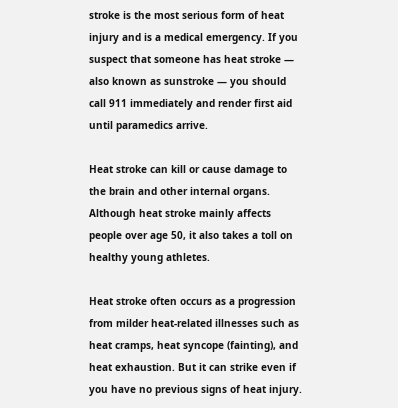stroke is the most serious form of heat injury and is a medical emergency. If you suspect that someone has heat stroke — also known as sunstroke — you should call 911 immediately and render first aid until paramedics arrive.

Heat stroke can kill or cause damage to the brain and other internal organs. Although heat stroke mainly affects people over age 50, it also takes a toll on healthy young athletes.

Heat stroke often occurs as a progression from milder heat-related illnesses such as heat cramps, heat syncope (fainting), and heat exhaustion. But it can strike even if you have no previous signs of heat injury.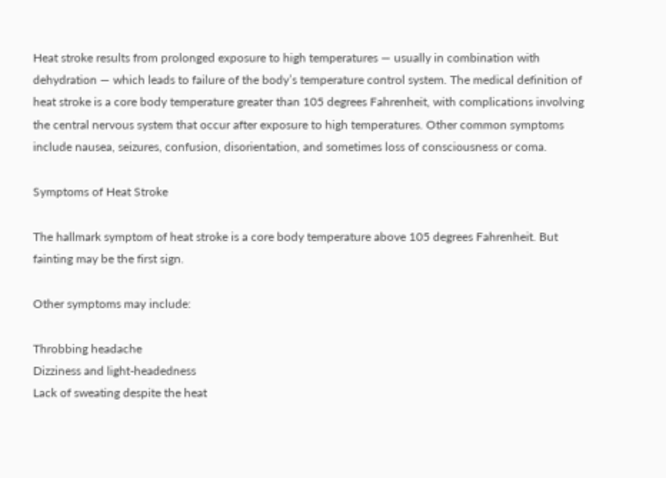Heat stroke results from prolonged exposure to high temperatures — usually in combination with dehydration — which leads to failure of the body’s temperature control system. The medical definition of heat stroke is a core body temperature greater than 105 degrees Fahrenheit, with complications involving the central nervous system that occur after exposure to high temperatures. Other common symptoms include nausea, seizures, confusion, disorientation, and sometimes loss of consciousness or coma.

Symptoms of Heat Stroke

The hallmark symptom of heat stroke is a core body temperature above 105 degrees Fahrenheit. But fainting may be the first sign.

Other symptoms may include:

Throbbing headache
Dizziness and light-headedness
Lack of sweating despite the heat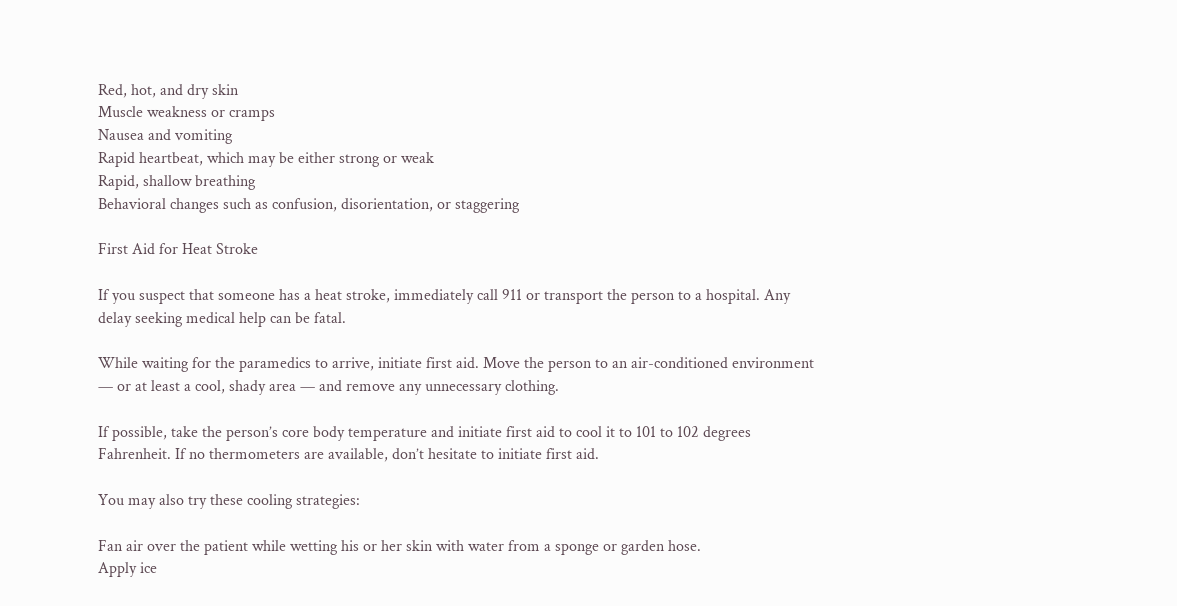Red, hot, and dry skin
Muscle weakness or cramps
Nausea and vomiting
Rapid heartbeat, which may be either strong or weak
Rapid, shallow breathing
Behavioral changes such as confusion, disorientation, or staggering

First Aid for Heat Stroke

If you suspect that someone has a heat stroke, immediately call 911 or transport the person to a hospital. Any delay seeking medical help can be fatal.

While waiting for the paramedics to arrive, initiate first aid. Move the person to an air-conditioned environment — or at least a cool, shady area — and remove any unnecessary clothing.

If possible, take the person’s core body temperature and initiate first aid to cool it to 101 to 102 degrees Fahrenheit. If no thermometers are available, don’t hesitate to initiate first aid.

You may also try these cooling strategies:

Fan air over the patient while wetting his or her skin with water from a sponge or garden hose.
Apply ice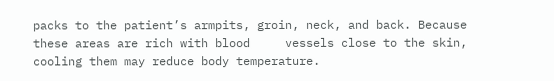packs to the patient’s armpits, groin, neck, and back. Because these areas are rich with blood     vessels close to the skin, cooling them may reduce body temperature.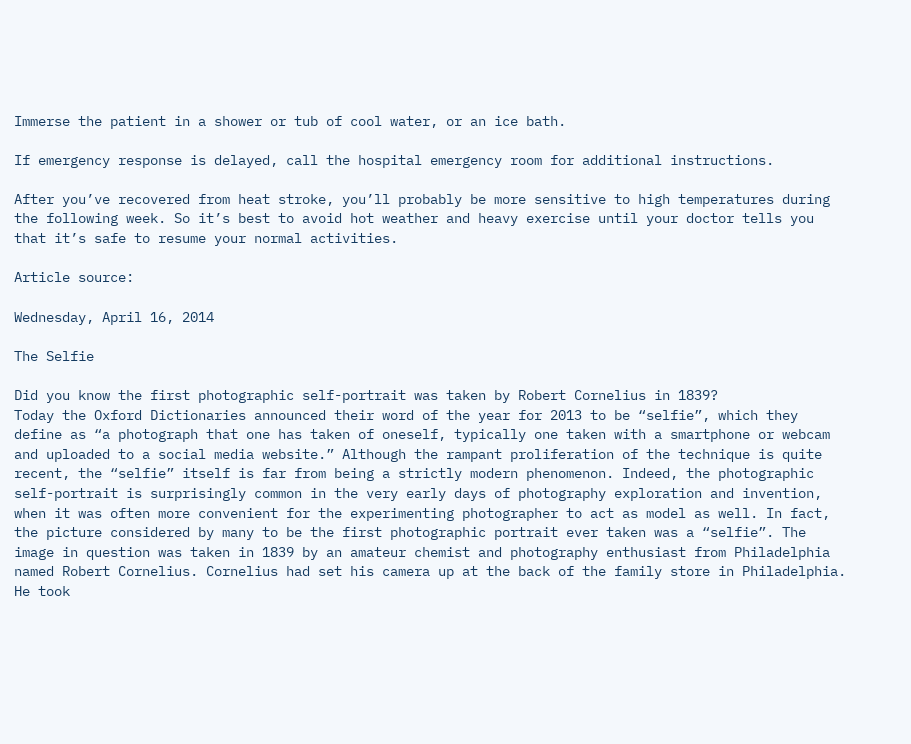Immerse the patient in a shower or tub of cool water, or an ice bath.

If emergency response is delayed, call the hospital emergency room for additional instructions.

After you’ve recovered from heat stroke, you’ll probably be more sensitive to high temperatures during the following week. So it’s best to avoid hot weather and heavy exercise until your doctor tells you that it’s safe to resume your normal activities.

Article source:

Wednesday, April 16, 2014

The Selfie

Did you know the first photographic self-portrait was taken by Robert Cornelius in 1839?
Today the Oxford Dictionaries announced their word of the year for 2013 to be “selfie”, which they define as “a photograph that one has taken of oneself, typically one taken with a smartphone or webcam and uploaded to a social media website.” Although the rampant proliferation of the technique is quite recent, the “selfie” itself is far from being a strictly modern phenomenon. Indeed, the photographic self-portrait is surprisingly common in the very early days of photography exploration and invention, when it was often more convenient for the experimenting photographer to act as model as well. In fact, the picture considered by many to be the first photographic portrait ever taken was a “selfie”. The image in question was taken in 1839 by an amateur chemist and photography enthusiast from Philadelphia named Robert Cornelius. Cornelius had set his camera up at the back of the family store in Philadelphia. He took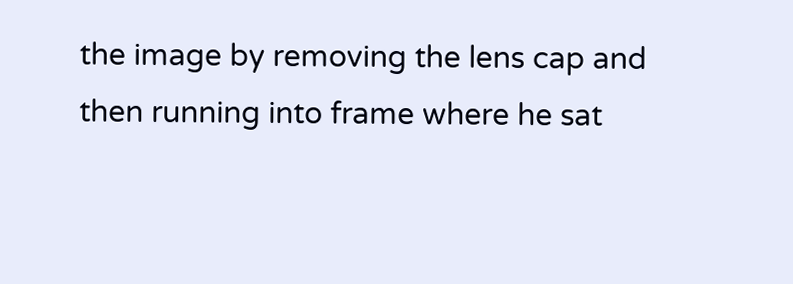the image by removing the lens cap and then running into frame where he sat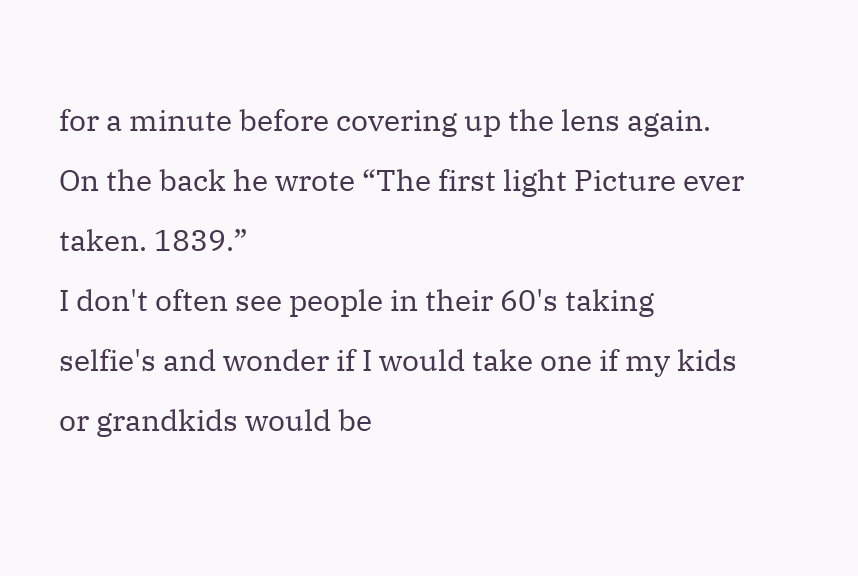for a minute before covering up the lens again. On the back he wrote “The first light Picture ever taken. 1839.”
I don't often see people in their 60's taking selfie's and wonder if I would take one if my kids or grandkids would be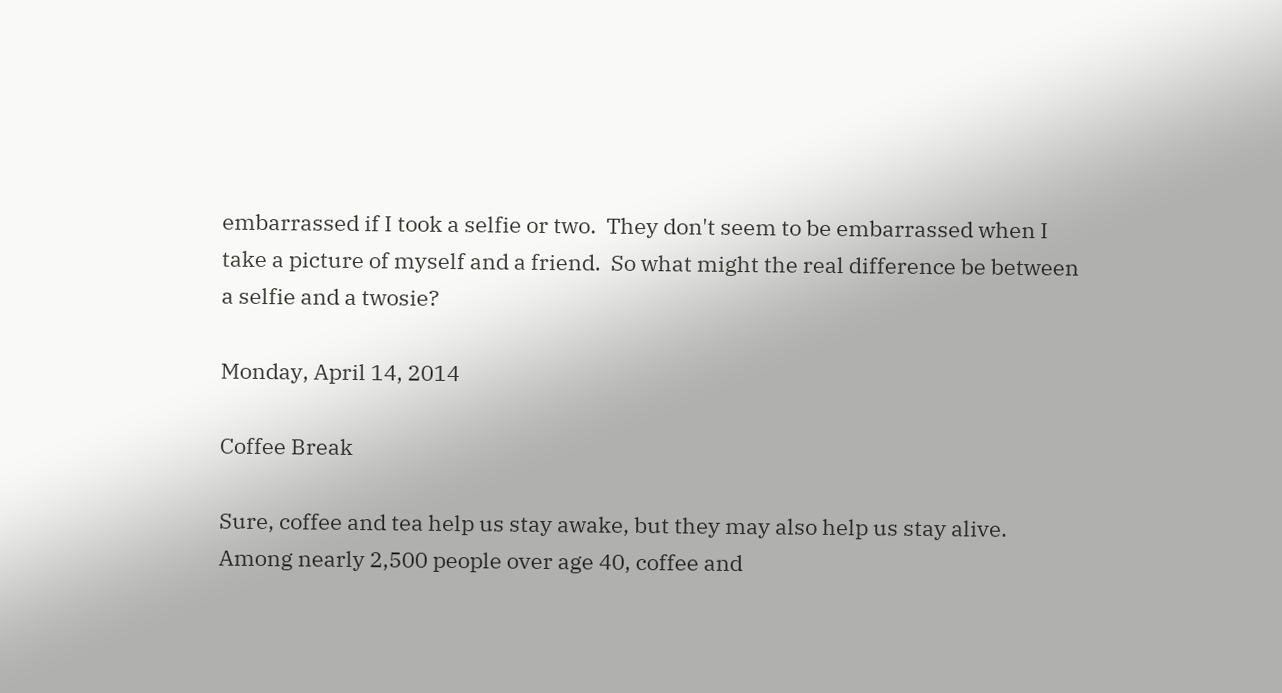embarrassed if I took a selfie or two.  They don't seem to be embarrassed when I take a picture of myself and a friend.  So what might the real difference be between a selfie and a twosie?

Monday, April 14, 2014

Coffee Break

Sure, coffee and tea help us stay awake, but they may also help us stay alive.  Among nearly 2,500 people over age 40, coffee and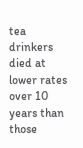tea drinkers died at lower rates over 10 years than those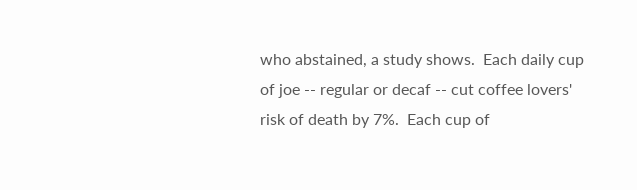who abstained, a study shows.  Each daily cup of joe -- regular or decaf -- cut coffee lovers' risk of death by 7%.  Each cup of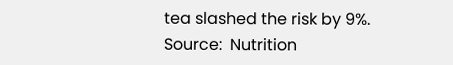tea slashed the risk by 9%.
Source:  Nutrition